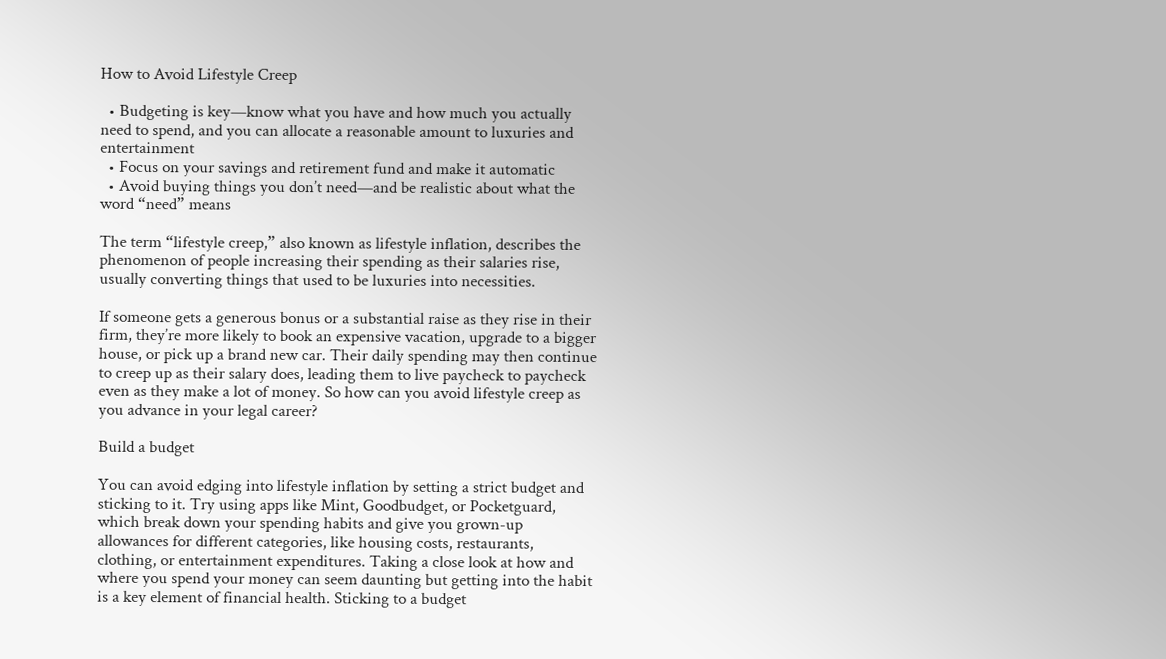How to Avoid Lifestyle Creep

  • Budgeting is key—know what you have and how much you actually need to spend, and you can allocate a reasonable amount to luxuries and entertainment
  • Focus on your savings and retirement fund and make it automatic
  • Avoid buying things you don’t need—and be realistic about what the word “need” means

The term “lifestyle creep,” also known as lifestyle inflation, describes the phenomenon of people increasing their spending as their salaries rise, usually converting things that used to be luxuries into necessities.

If someone gets a generous bonus or a substantial raise as they rise in their firm, they’re more likely to book an expensive vacation, upgrade to a bigger house, or pick up a brand new car. Their daily spending may then continue to creep up as their salary does, leading them to live paycheck to paycheck even as they make a lot of money. So how can you avoid lifestyle creep as you advance in your legal career?

Build a budget

You can avoid edging into lifestyle inflation by setting a strict budget and sticking to it. Try using apps like Mint, Goodbudget, or Pocketguard, which break down your spending habits and give you grown-up allowances for different categories, like housing costs, restaurants, clothing, or entertainment expenditures. Taking a close look at how and where you spend your money can seem daunting but getting into the habit is a key element of financial health. Sticking to a budget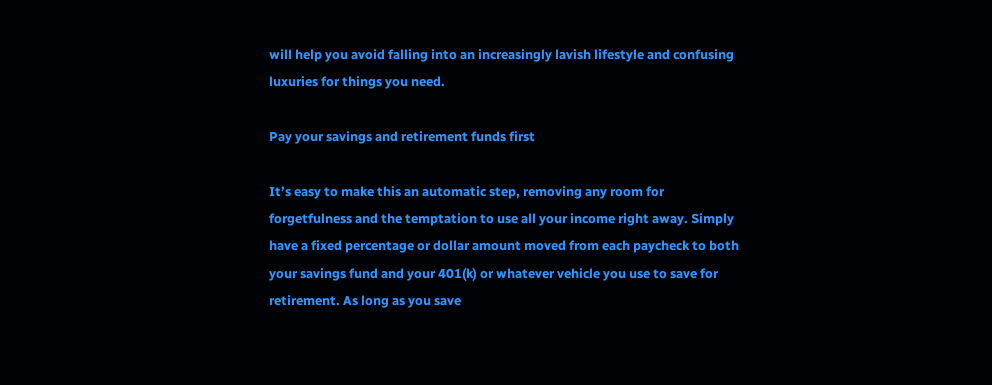will help you avoid falling into an increasingly lavish lifestyle and confusing luxuries for things you need.

Pay your savings and retirement funds first

It’s easy to make this an automatic step, removing any room for forgetfulness and the temptation to use all your income right away. Simply have a fixed percentage or dollar amount moved from each paycheck to both your savings fund and your 401(k) or whatever vehicle you use to save for retirement. As long as you save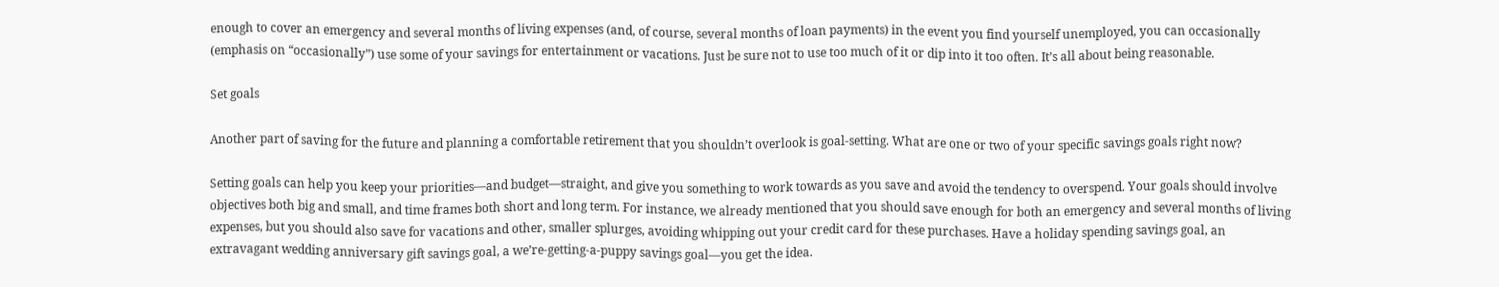enough to cover an emergency and several months of living expenses (and, of course, several months of loan payments) in the event you find yourself unemployed, you can occasionally (emphasis on “occasionally”) use some of your savings for entertainment or vacations. Just be sure not to use too much of it or dip into it too often. It’s all about being reasonable.

Set goals

Another part of saving for the future and planning a comfortable retirement that you shouldn’t overlook is goal-setting. What are one or two of your specific savings goals right now?

Setting goals can help you keep your priorities—and budget—straight, and give you something to work towards as you save and avoid the tendency to overspend. Your goals should involve objectives both big and small, and time frames both short and long term. For instance, we already mentioned that you should save enough for both an emergency and several months of living expenses, but you should also save for vacations and other, smaller splurges, avoiding whipping out your credit card for these purchases. Have a holiday spending savings goal, an extravagant wedding anniversary gift savings goal, a we’re-getting-a-puppy savings goal—you get the idea.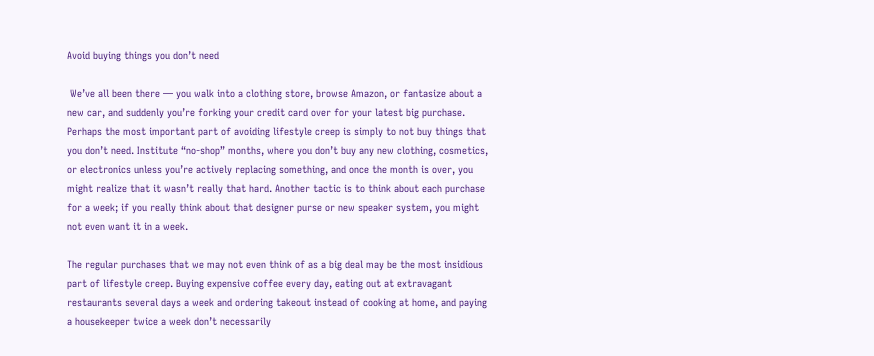Avoid buying things you don’t need

 We’ve all been there — you walk into a clothing store, browse Amazon, or fantasize about a new car, and suddenly you’re forking your credit card over for your latest big purchase. Perhaps the most important part of avoiding lifestyle creep is simply to not buy things that you don’t need. Institute “no-shop” months, where you don’t buy any new clothing, cosmetics, or electronics unless you’re actively replacing something, and once the month is over, you might realize that it wasn’t really that hard. Another tactic is to think about each purchase for a week; if you really think about that designer purse or new speaker system, you might not even want it in a week.

The regular purchases that we may not even think of as a big deal may be the most insidious part of lifestyle creep. Buying expensive coffee every day, eating out at extravagant restaurants several days a week and ordering takeout instead of cooking at home, and paying a housekeeper twice a week don’t necessarily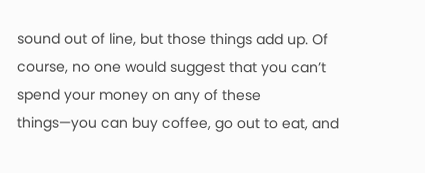sound out of line, but those things add up. Of course, no one would suggest that you can’t spend your money on any of these things—you can buy coffee, go out to eat, and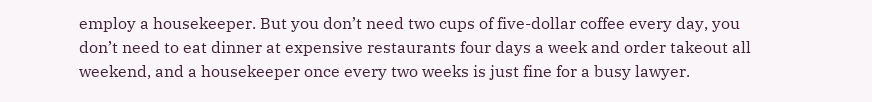employ a housekeeper. But you don’t need two cups of five-dollar coffee every day, you don’t need to eat dinner at expensive restaurants four days a week and order takeout all weekend, and a housekeeper once every two weeks is just fine for a busy lawyer.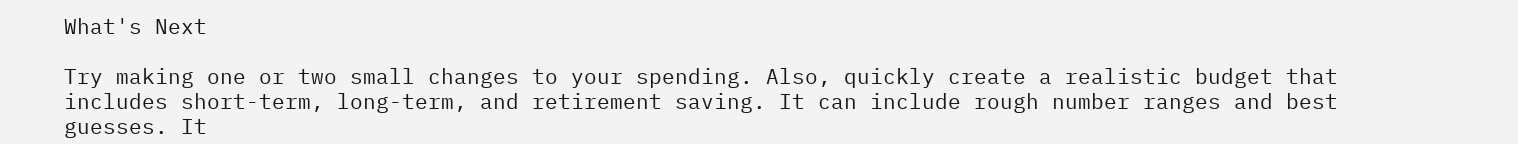What's Next

Try making one or two small changes to your spending. Also, quickly create a realistic budget that includes short-term, long-term, and retirement saving. It can include rough number ranges and best guesses. It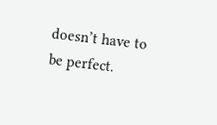doesn’t have to be perfect.